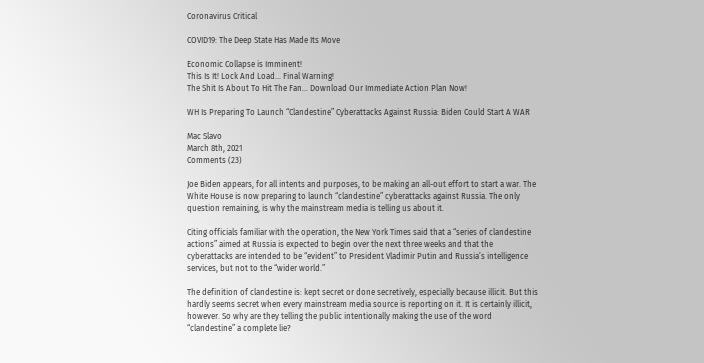Coronavirus Critical

COVID19: The Deep State Has Made Its Move

Economic Collapse is Imminent!
This Is It! Lock And Load... Final Warning!
The Shit Is About To Hit The Fan... Download Our Immediate Action Plan Now!

WH Is Preparing To Launch “Clandestine” Cyberattacks Against Russia: Biden Could Start A WAR

Mac Slavo
March 8th, 2021
Comments (23)

Joe Biden appears, for all intents and purposes, to be making an all-out effort to start a war. The White House is now preparing to launch “clandestine” cyberattacks against Russia. The only question remaining, is why the mainstream media is telling us about it.

Citing officials familiar with the operation, the New York Times said that a “series of clandestine actions” aimed at Russia is expected to begin over the next three weeks and that the cyberattacks are intended to be “evident” to President Vladimir Putin and Russia’s intelligence services, but not to the “wider world.”

The definition of clandestine is: kept secret or done secretively, especially because illicit. But this hardly seems secret when every mainstream media source is reporting on it. It is certainly illicit, however. So why are they telling the public intentionally making the use of the word “clandestine” a complete lie?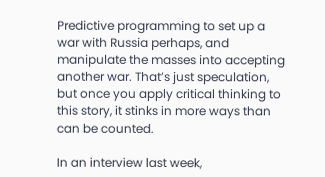Predictive programming to set up a war with Russia perhaps, and manipulate the masses into accepting another war. That’s just speculation, but once you apply critical thinking to this story, it stinks in more ways than can be counted.

In an interview last week,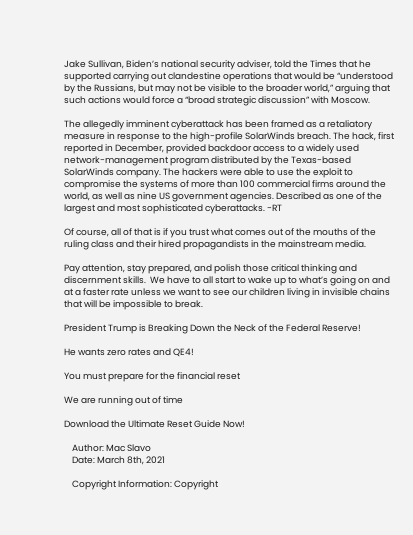Jake Sullivan, Biden’s national security adviser, told the Times that he supported carrying out clandestine operations that would be “understood by the Russians, but may not be visible to the broader world,” arguing that such actions would force a “broad strategic discussion” with Moscow.

The allegedly imminent cyberattack has been framed as a retaliatory measure in response to the high-profile SolarWinds breach. The hack, first reported in December, provided backdoor access to a widely used network-management program distributed by the Texas-based SolarWinds company. The hackers were able to use the exploit to compromise the systems of more than 100 commercial firms around the world, as well as nine US government agencies. Described as one of the largest and most sophisticated cyberattacks. -RT

Of course, all of that is if you trust what comes out of the mouths of the ruling class and their hired propagandists in the mainstream media.

Pay attention, stay prepared, and polish those critical thinking and discernment skills.  We have to all start to wake up to what’s going on and at a faster rate unless we want to see our children living in invisible chains that will be impossible to break.

President Trump is Breaking Down the Neck of the Federal Reserve!

He wants zero rates and QE4!

You must prepare for the financial reset

We are running out of time

Download the Ultimate Reset Guide Now!

    Author: Mac Slavo
    Date: March 8th, 2021

    Copyright Information: Copyright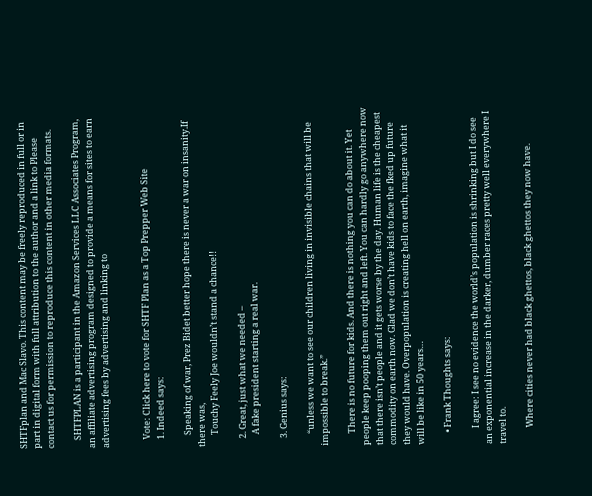SHTFplan and Mac Slavo. This content may be freely reproduced in full or in part in digital form with full attribution to the author and a link to Please contact us for permission to reproduce this content in other media formats.

    SHTFPLAN is a participant in the Amazon Services LLC Associates Program, an affiliate advertising program designed to provide a means for sites to earn advertising fees by advertising and linking to


    Vote: Click here to vote for SHTF Plan as a Top Prepper Web Site
    1. Indeed says:

      Speaking of war, Prez Bidet better hope there is never a war on insanity.If there was,
      Touchy Feely Joe wouldn’t stand a chance!!

    2. Great, just what we needed –
      A fake president starting a real war.

    3. Genius says:

      “unless we want to see our children living in invisible chains that will be impossible to break.”

      There is no future for kids. And there is nothing you can do about it. Yet people keep pooping them out right and left. You can hardly go anywhere now that there isn’t people and it gets worse by the day. Human life is the cheapest commodity on earth now. Glad we don’t have kids to face the fked up future they would have. Overpopulation is creating hell on earth, imagine what it will be like in 50 years…

      • Frank Thoughts says:

        I agree: I see no evidence the world’s population is shrinking but I do see an exponential increase in the darker, dumber races pretty well everywhere I travel to.

        Where cities never had black ghettos, black ghettos they now have.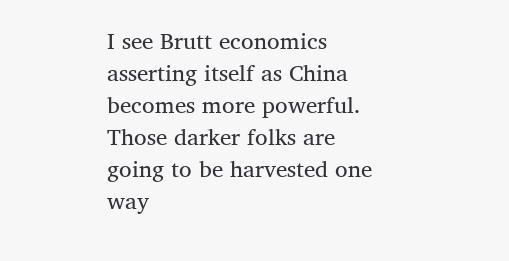I see Brutt economics asserting itself as China becomes more powerful. Those darker folks are going to be harvested one way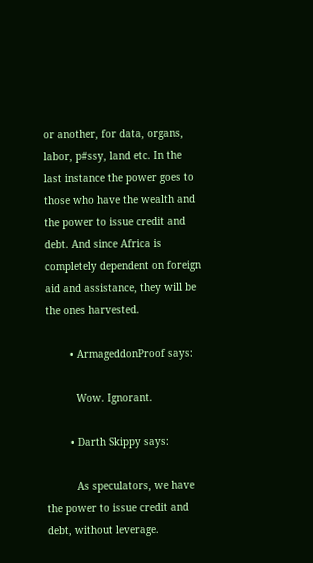or another, for data, organs, labor, p#ssy, land etc. In the last instance the power goes to those who have the wealth and the power to issue credit and debt. And since Africa is completely dependent on foreign aid and assistance, they will be the ones harvested.

        • ArmageddonProof says:

          Wow. Ignorant.

        • Darth Skippy says:

          As speculators, we have the power to issue credit and debt, without leverage.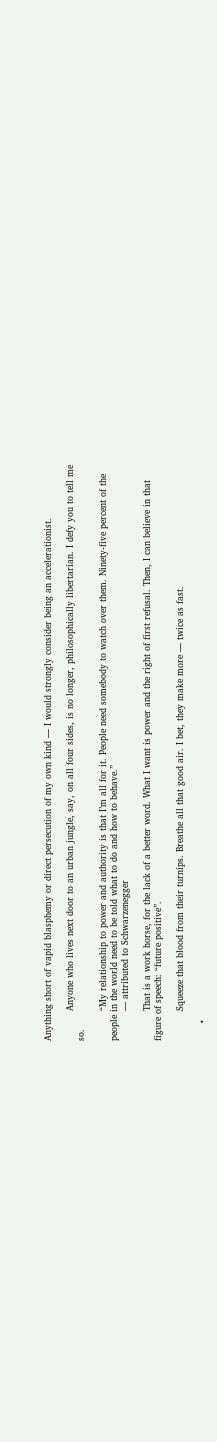Anything short of vapid blasphemy or direct persecution of my own kind — I would strongly consider being an accelerationist.

          Anyone who lives next door to an urban jungle, say, on all four sides, is no longer, philosophically libertarian. I defy you to tell me so.

          “My relationship to power and authority is that I’m all for it. People need somebody to watch over them. Ninety-five percent of the people in the world need to be told what to do and how to behave.”
          — attributed to Schwarzenegger

          That is a work horse, for the lack of a better word. What I want is power and the right of first refusal. Then, I can believe in that figure of speech: “future positive”.

          Squeeze that blood from their turnips. Breathe all that good air. I bet, they make more — twice as fast.

      •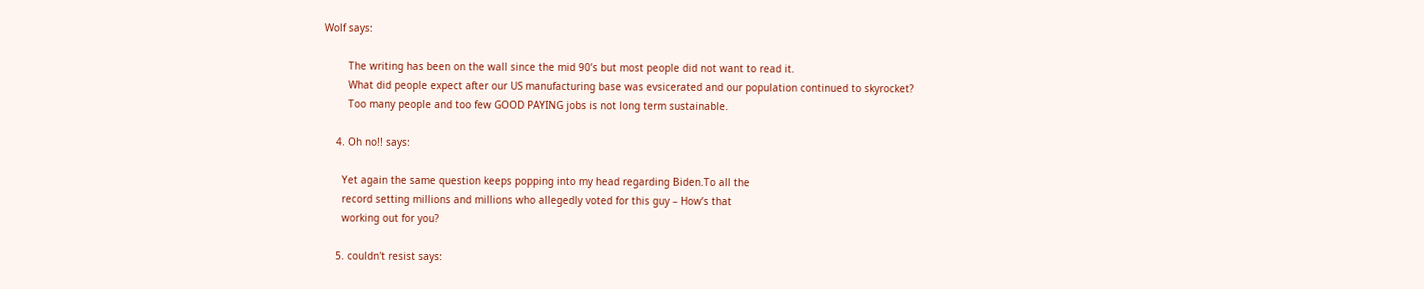Wolf says:

        The writing has been on the wall since the mid 90’s but most people did not want to read it.
        What did people expect after our US manufacturing base was evsicerated and our population continued to skyrocket?
        Too many people and too few GOOD PAYING jobs is not long term sustainable.

    4. Oh no!! says:

      Yet again the same question keeps popping into my head regarding Biden.To all the
      record setting millions and millions who allegedly voted for this guy – How’s that
      working out for you?

    5. couldn't resist says: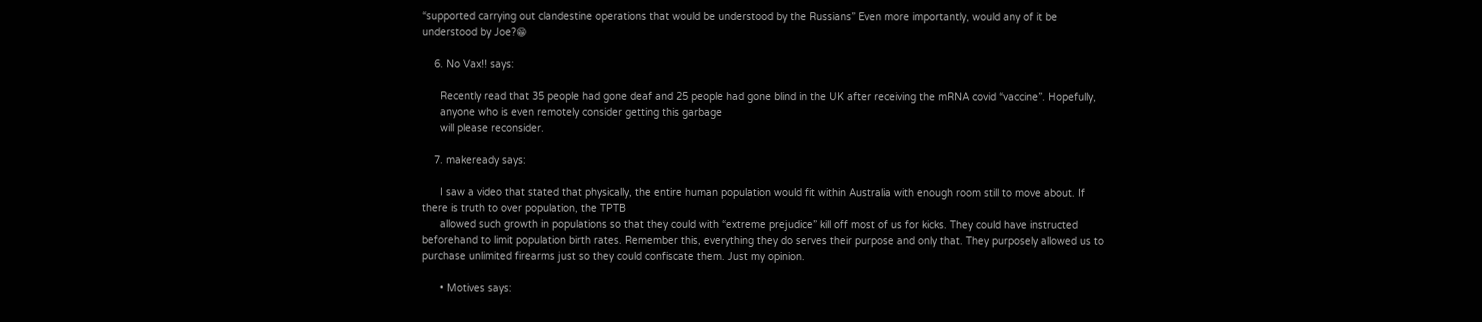“supported carrying out clandestine operations that would be understood by the Russians” Even more importantly, would any of it be understood by Joe?😁

    6. No Vax!! says:

      Recently read that 35 people had gone deaf and 25 people had gone blind in the UK after receiving the mRNA covid “vaccine”. Hopefully,
      anyone who is even remotely consider getting this garbage
      will please reconsider.

    7. makeready says:

      I saw a video that stated that physically, the entire human population would fit within Australia with enough room still to move about. If there is truth to over population, the TPTB
      allowed such growth in populations so that they could with “extreme prejudice” kill off most of us for kicks. They could have instructed beforehand to limit population birth rates. Remember this, everything they do serves their purpose and only that. They purposely allowed us to purchase unlimited firearms just so they could confiscate them. Just my opinion.

      • Motives says: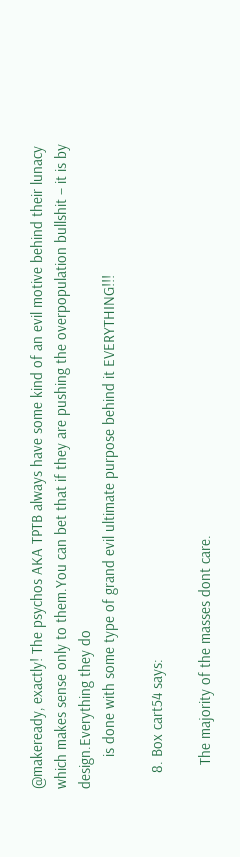@makeready, exactly! The psychos AKA TPTB always have some kind of an evil motive behind their lunacy which makes sense only to them.You can bet that if they are pushing the overpopulation bullshit – it is by design.Everything they do
        is done with some type of grand evil ultimate purpose behind it EVERYTHING!!!

    8. Box cart54 says:

      The majority of the masses dont care.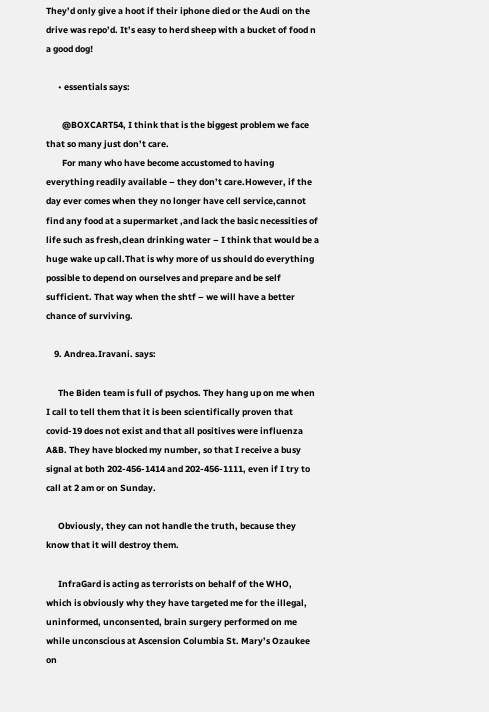They’d only give a hoot if their iphone died or the Audi on the drive was repo’d. It’s easy to herd sheep with a bucket of food n a good dog!

      • essentials says:

        @BOXCART54, I think that is the biggest problem we face that so many just don’t care.
        For many who have become accustomed to having everything readily available – they don’t care.However, if the day ever comes when they no longer have cell service,cannot find any food at a supermarket ,and lack the basic necessities of life such as fresh,clean drinking water – I think that would be a huge wake up call.That is why more of us should do everything possible to depend on ourselves and prepare and be self sufficient. That way when the shtf – we will have a better chance of surviving.

    9. Andrea.Iravani. says:

      The Biden team is full of psychos. They hang up on me when I call to tell them that it is been scientifically proven that covid-19 does not exist and that all positives were influenza A&B. They have blocked my number, so that I receive a busy signal at both 202-456-1414 and 202-456-1111, even if I try to call at 2 am or on Sunday.

      Obviously, they can not handle the truth, because they know that it will destroy them.

      InfraGard is acting as terrorists on behalf of the WHO, which is obviously why they have targeted me for the illegal, uninformed, unconsented, brain surgery performed on me while unconscious at Ascension Columbia St. Mary’s Ozaukee on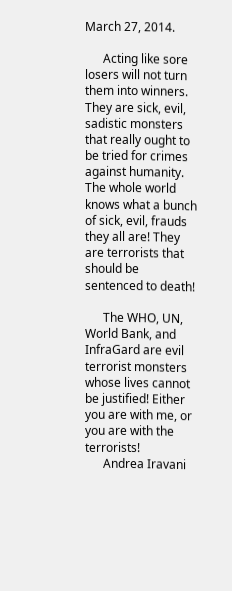March 27, 2014.

      Acting like sore losers will not turn them into winners. They are sick, evil, sadistic monsters that really ought to be tried for crimes against humanity. The whole world knows what a bunch of sick, evil, frauds they all are! They are terrorists that should be sentenced to death!

      The WHO, UN, World Bank, and InfraGard are evil terrorist monsters whose lives cannot be justified! Either you are with me, or you are with the terrorists!
      Andrea Iravani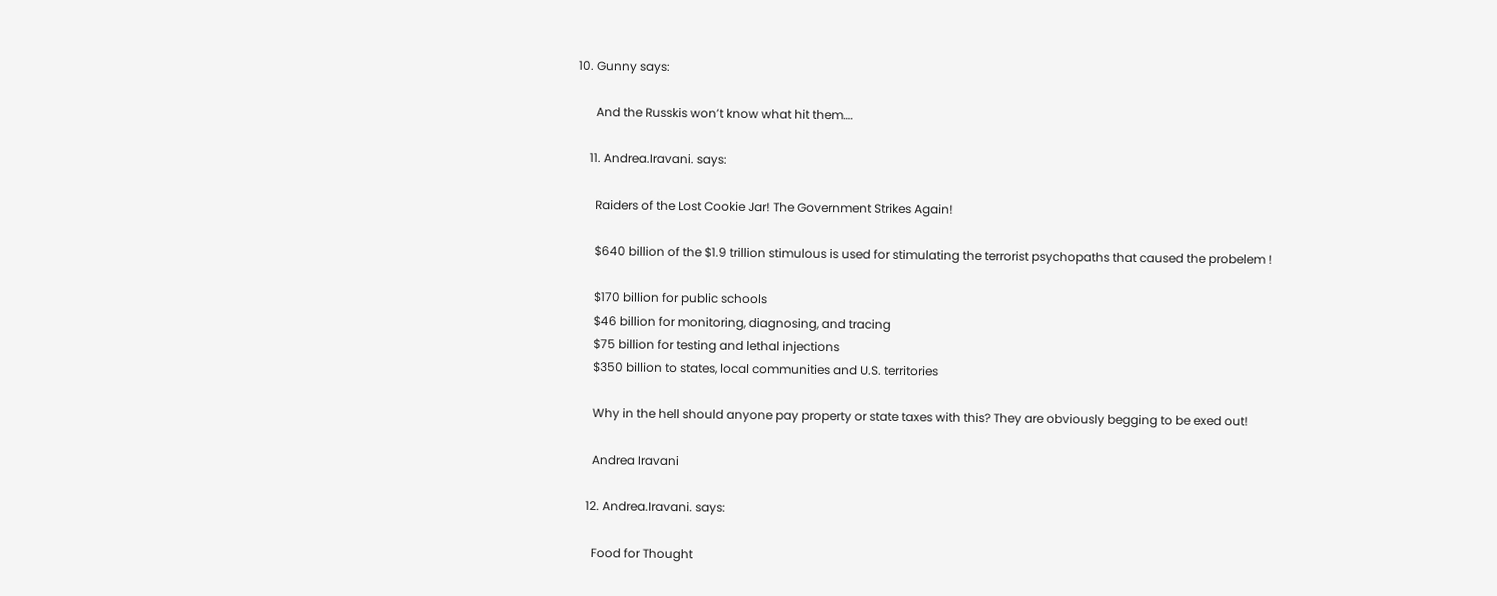10. Gunny says:

      And the Russkis won’t know what hit them….

    11. Andrea.Iravani. says:

      Raiders of the Lost Cookie Jar! The Government Strikes Again!

      $640 billion of the $1.9 trillion stimulous is used for stimulating the terrorist psychopaths that caused the probelem !

      $170 billion for public schools
      $46 billion for monitoring, diagnosing, and tracing
      $75 billion for testing and lethal injections
      $350 billion to states, local communities and U.S. territories

      Why in the hell should anyone pay property or state taxes with this? They are obviously begging to be exed out!

      Andrea Iravani

    12. Andrea.Iravani. says:

      Food for Thought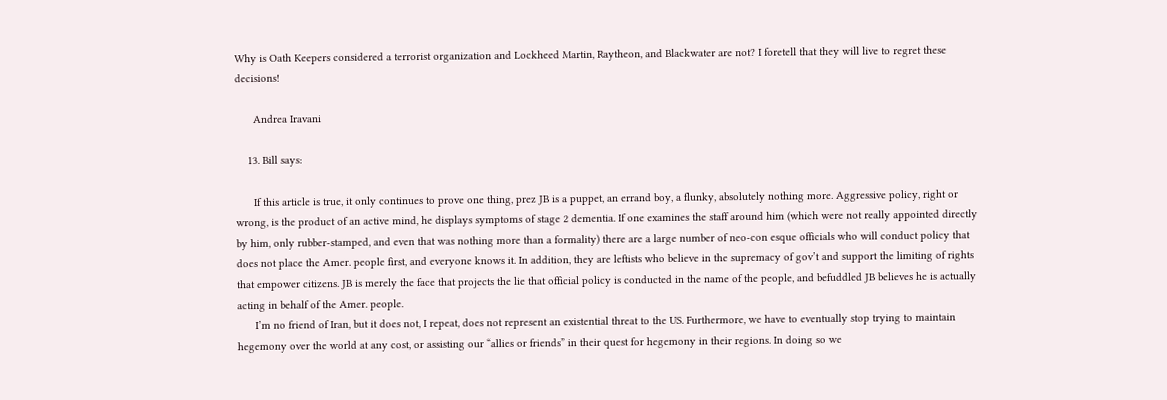Why is Oath Keepers considered a terrorist organization and Lockheed Martin, Raytheon, and Blackwater are not? I foretell that they will live to regret these decisions!

      Andrea Iravani

    13. Bill says:

      If this article is true, it only continues to prove one thing, prez JB is a puppet, an errand boy, a flunky, absolutely nothing more. Aggressive policy, right or wrong, is the product of an active mind, he displays symptoms of stage 2 dementia. If one examines the staff around him (which were not really appointed directly by him, only rubber-stamped, and even that was nothing more than a formality) there are a large number of neo-con esque officials who will conduct policy that does not place the Amer. people first, and everyone knows it. In addition, they are leftists who believe in the supremacy of gov’t and support the limiting of rights that empower citizens. JB is merely the face that projects the lie that official policy is conducted in the name of the people, and befuddled JB believes he is actually acting in behalf of the Amer. people.
      I’m no friend of Iran, but it does not, I repeat, does not represent an existential threat to the US. Furthermore, we have to eventually stop trying to maintain hegemony over the world at any cost, or assisting our “allies or friends” in their quest for hegemony in their regions. In doing so we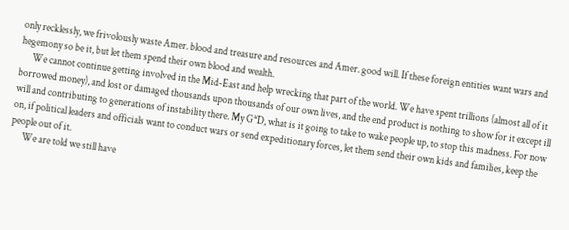only recklessly, we frivolously waste Amer. blood and treasure and resources and Amer. good will. If these foreign entities want wars and hegemony so be it, but let them spend their own blood and wealth.
      We cannot continue getting involved in the Mid-East and help wrecking that part of the world. We have spent trillions (almost all of it borrowed money), and lost or damaged thousands upon thousands of our own lives, and the end product is nothing to show for it except ill will and contributing to generations of instability there. My G*D, what is it going to take to wake people up, to stop this madness. For now on, if political leaders and officials want to conduct wars or send expeditionary forces, let them send their own kids and families, keep the people out of it.
      We are told we still have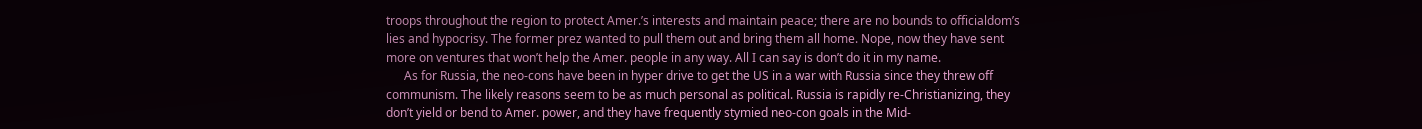troops throughout the region to protect Amer.’s interests and maintain peace; there are no bounds to officialdom’s lies and hypocrisy. The former prez wanted to pull them out and bring them all home. Nope, now they have sent more on ventures that won’t help the Amer. people in any way. All I can say is don’t do it in my name.
      As for Russia, the neo-cons have been in hyper drive to get the US in a war with Russia since they threw off communism. The likely reasons seem to be as much personal as political. Russia is rapidly re-Christianizing, they don’t yield or bend to Amer. power, and they have frequently stymied neo-con goals in the Mid-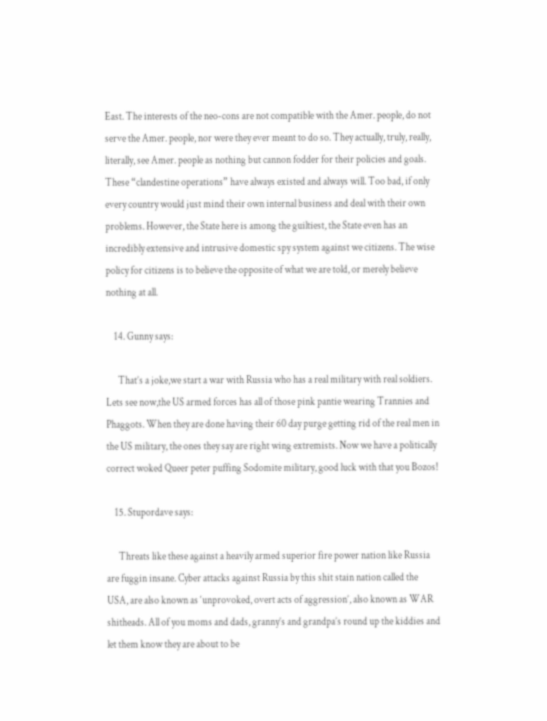East. The interests of the neo-cons are not compatible with the Amer. people, do not serve the Amer. people, nor were they ever meant to do so. They actually, truly, really, literally, see Amer. people as nothing but cannon fodder for their policies and goals. These “clandestine operations” have always existed and always will. Too bad, if only every country would just mind their own internal business and deal with their own problems. However, the State here is among the guiltiest, the State even has an incredibly extensive and intrusive domestic spy system against we citizens. The wise policy for citizens is to believe the opposite of what we are told, or merely believe nothing at all.

    14. Gunny says:

      That’s a joke,we start a war with Russia who has a real military with real soldiers. Lets see now,the US armed forces has all of those pink pantie wearing Trannies and Phaggots. When they are done having their 60 day purge getting rid of the real men in the US military, the ones they say are right wing extremists. Now we have a politically correct woked Queer peter puffing Sodomite military, good luck with that you Bozos!

    15. Stupordave says:

      Threats like these against a heavily armed superior fire power nation like Russia are fuggin insane. Cyber attacks against Russia by this shit stain nation called the USA, are also known as ‘unprovoked, overt acts of aggression’, also known as WAR shitheads. All of you moms and dads, granny’s and grandpa’s round up the kiddies and let them know they are about to be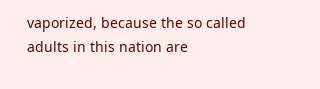vaporized, because the so called adults in this nation are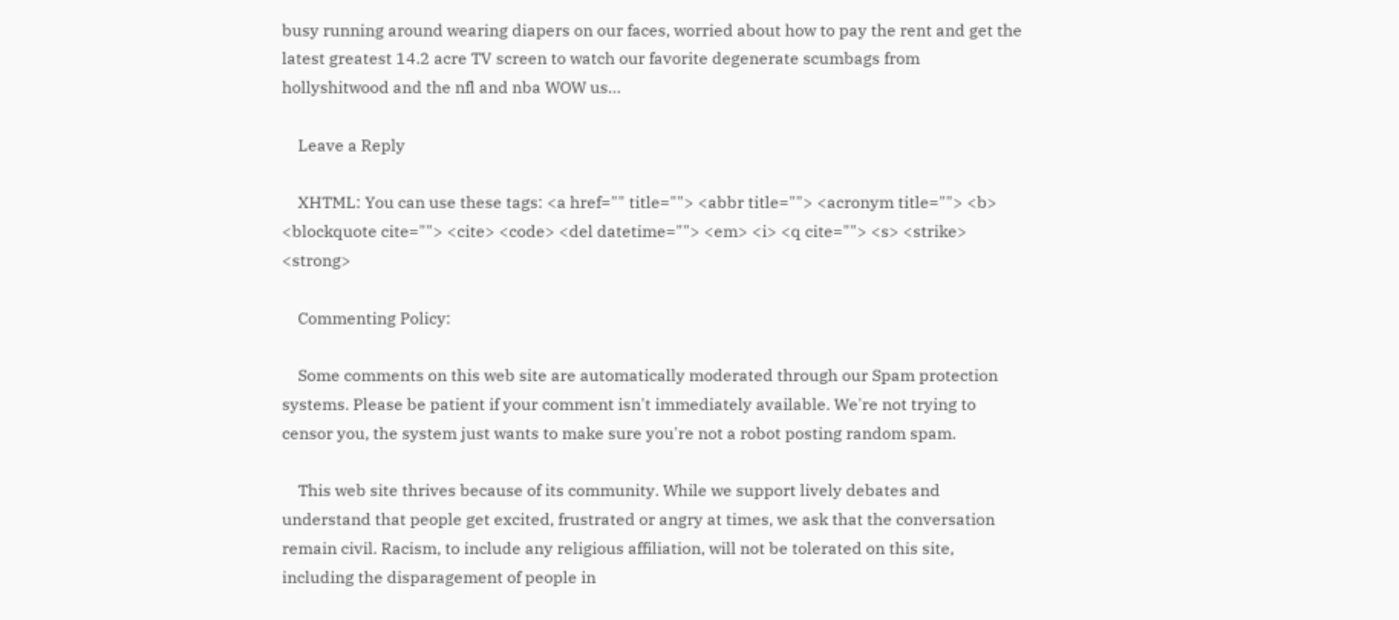busy running around wearing diapers on our faces, worried about how to pay the rent and get the latest greatest 14.2 acre TV screen to watch our favorite degenerate scumbags from hollyshitwood and the nfl and nba WOW us…

    Leave a Reply

    XHTML: You can use these tags: <a href="" title=""> <abbr title=""> <acronym title=""> <b> <blockquote cite=""> <cite> <code> <del datetime=""> <em> <i> <q cite=""> <s> <strike> <strong>

    Commenting Policy:

    Some comments on this web site are automatically moderated through our Spam protection systems. Please be patient if your comment isn't immediately available. We're not trying to censor you, the system just wants to make sure you're not a robot posting random spam.

    This web site thrives because of its community. While we support lively debates and understand that people get excited, frustrated or angry at times, we ask that the conversation remain civil. Racism, to include any religious affiliation, will not be tolerated on this site, including the disparagement of people in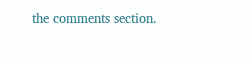the comments section.